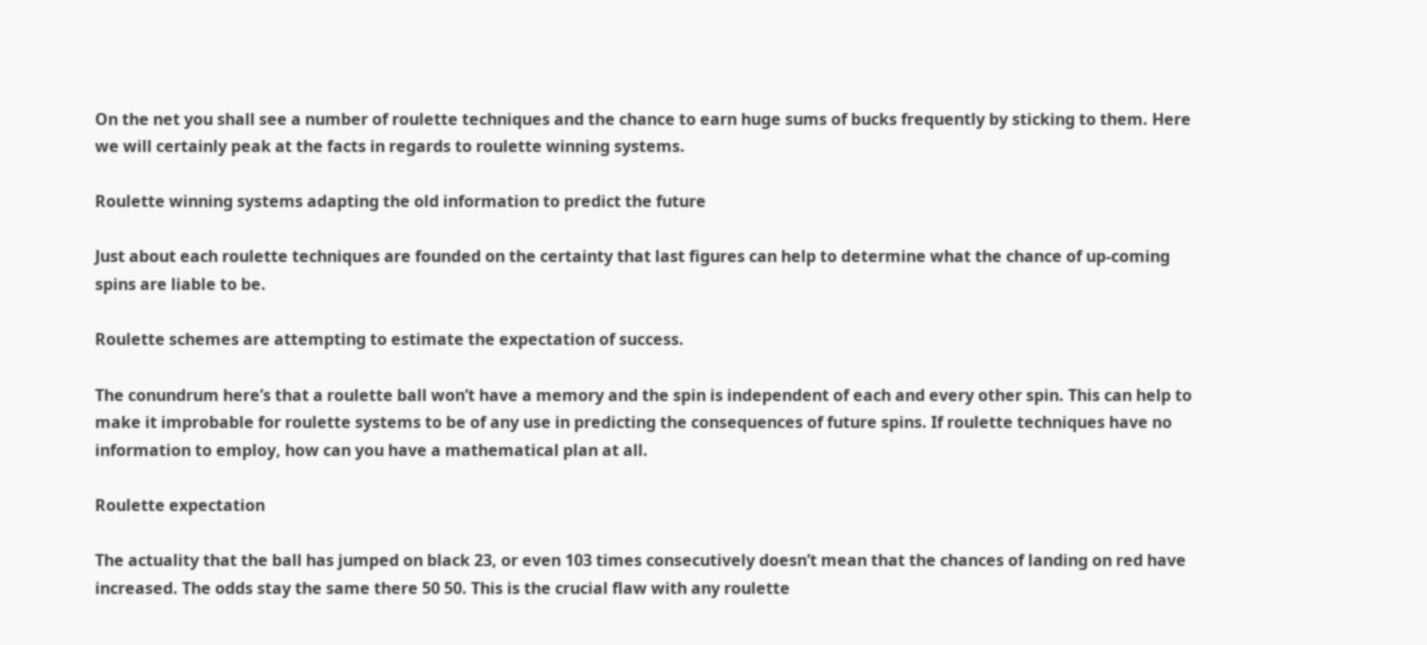On the net you shall see a number of roulette techniques and the chance to earn huge sums of bucks frequently by sticking to them. Here we will certainly peak at the facts in regards to roulette winning systems.

Roulette winning systems adapting the old information to predict the future

Just about each roulette techniques are founded on the certainty that last figures can help to determine what the chance of up-coming spins are liable to be.

Roulette schemes are attempting to estimate the expectation of success.

The conundrum here’s that a roulette ball won’t have a memory and the spin is independent of each and every other spin. This can help to make it improbable for roulette systems to be of any use in predicting the consequences of future spins. If roulette techniques have no information to employ, how can you have a mathematical plan at all.

Roulette expectation

The actuality that the ball has jumped on black 23, or even 103 times consecutively doesn’t mean that the chances of landing on red have increased. The odds stay the same there 50 50. This is the crucial flaw with any roulette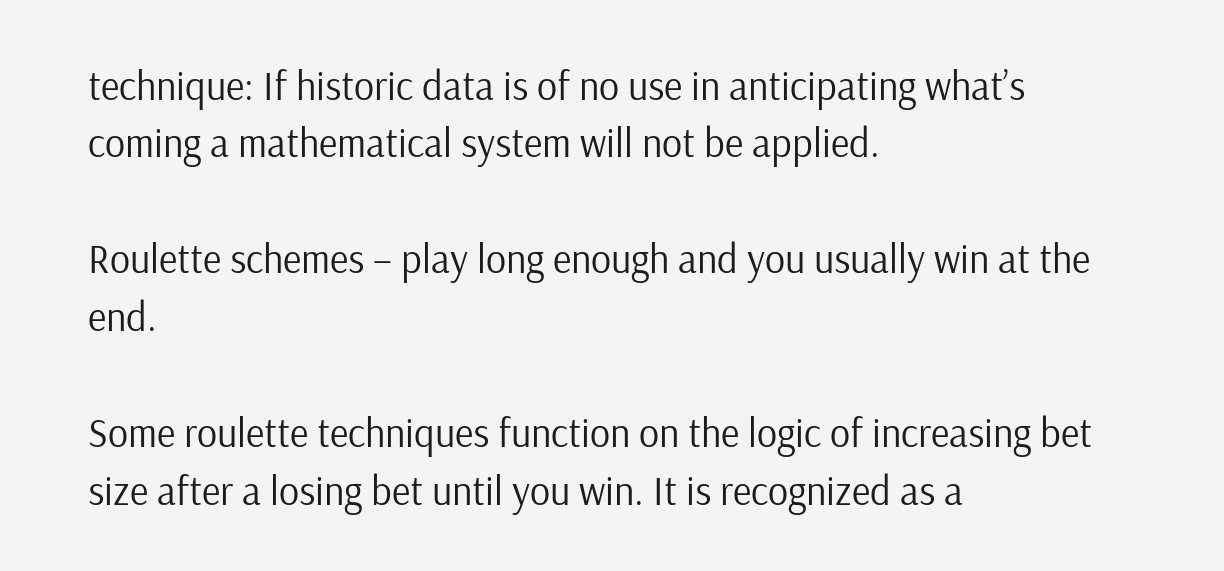technique: If historic data is of no use in anticipating what’s coming a mathematical system will not be applied.

Roulette schemes – play long enough and you usually win at the end.

Some roulette techniques function on the logic of increasing bet size after a losing bet until you win. It is recognized as a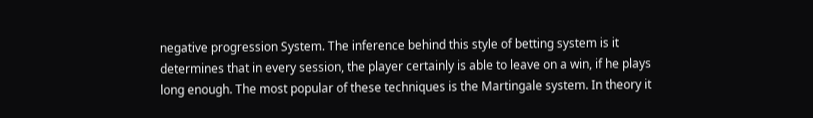negative progression System. The inference behind this style of betting system is it determines that in every session, the player certainly is able to leave on a win, if he plays long enough. The most popular of these techniques is the Martingale system. In theory it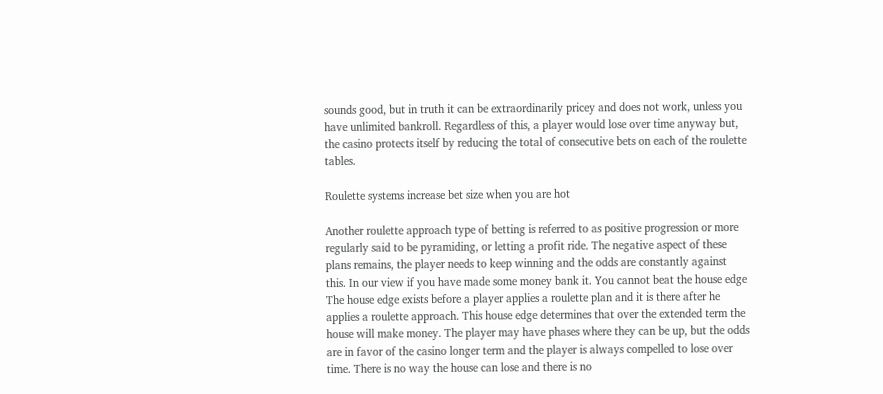sounds good, but in truth it can be extraordinarily pricey and does not work, unless you have unlimited bankroll. Regardless of this, a player would lose over time anyway but, the casino protects itself by reducing the total of consecutive bets on each of the roulette tables.

Roulette systems increase bet size when you are hot

Another roulette approach type of betting is referred to as positive progression or more regularly said to be pyramiding, or letting a profit ride. The negative aspect of these plans remains, the player needs to keep winning and the odds are constantly against this. In our view if you have made some money bank it. You cannot beat the house edge The house edge exists before a player applies a roulette plan and it is there after he applies a roulette approach. This house edge determines that over the extended term the house will make money. The player may have phases where they can be up, but the odds are in favor of the casino longer term and the player is always compelled to lose over time. There is no way the house can lose and there is no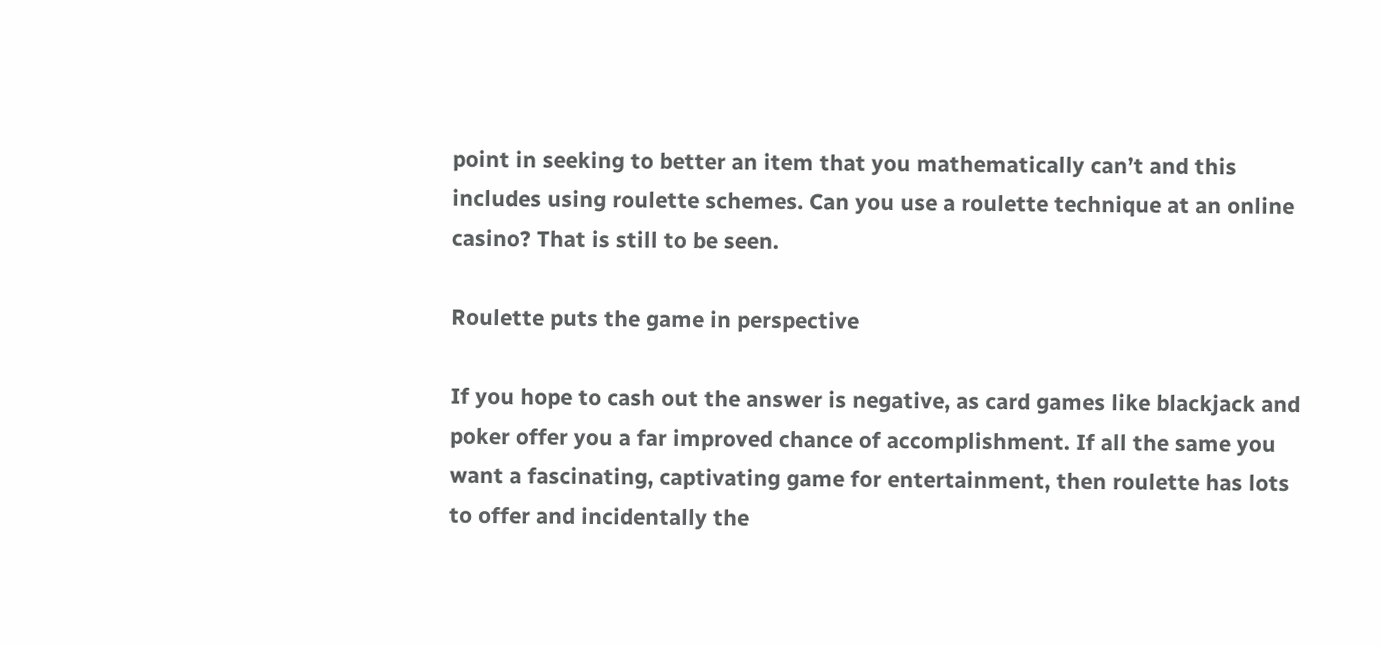point in seeking to better an item that you mathematically can’t and this includes using roulette schemes. Can you use a roulette technique at an online casino? That is still to be seen.

Roulette puts the game in perspective

If you hope to cash out the answer is negative, as card games like blackjack and poker offer you a far improved chance of accomplishment. If all the same you want a fascinating, captivating game for entertainment, then roulette has lots to offer and incidentally the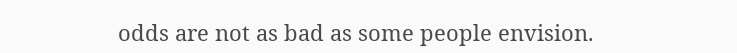odds are not as bad as some people envision.